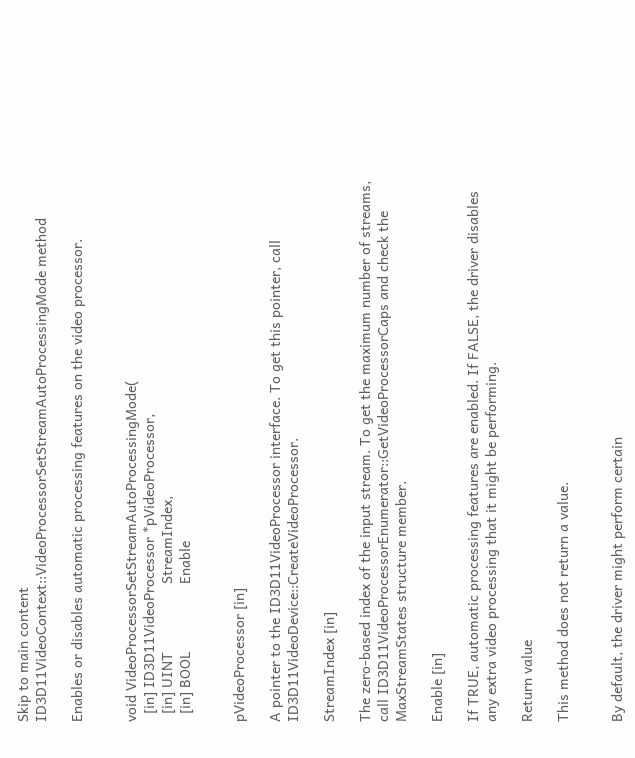Skip to main content
ID3D11VideoContext::VideoProcessorSetStreamAutoProcessingMode method

Enables or disables automatic processing features on the video processor.


void VideoProcessorSetStreamAutoProcessingMode(
  [in] ID3D11VideoProcessor *pVideoProcessor,
  [in] UINT                 StreamIndex,
  [in] BOOL                 Enable


pVideoProcessor [in]

A pointer to the ID3D11VideoProcessor interface. To get this pointer, call ID3D11VideoDevice::CreateVideoProcessor.

StreamIndex [in]

The zero-based index of the input stream. To get the maximum number of streams, call ID3D11VideoProcessorEnumerator::GetVideoProcessorCaps and check the MaxStreamStates structure member.

Enable [in]

If TRUE, automatic processing features are enabled. If FALSE, the driver disables any extra video processing that it might be performing.

Return value

This method does not return a value.


By default, the driver might perform certain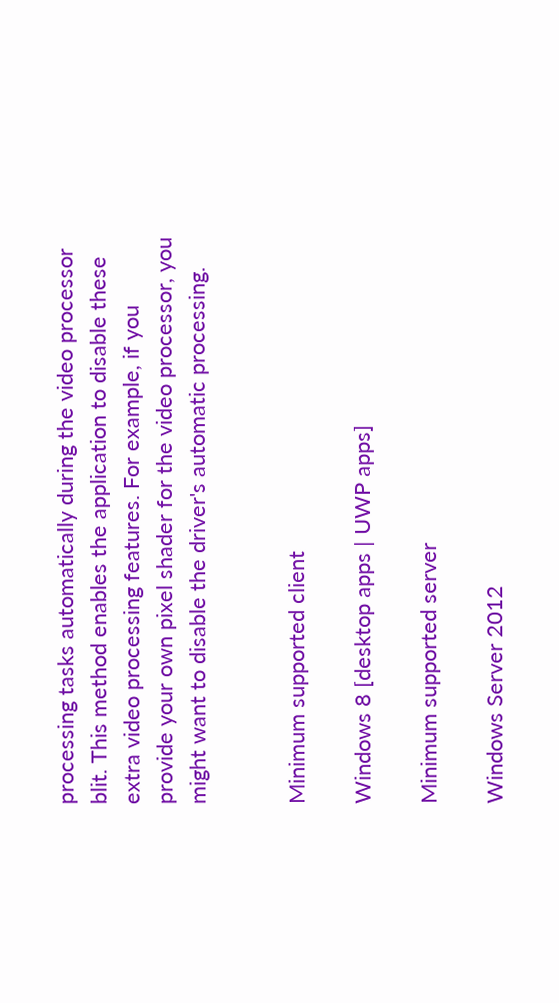processing tasks automatically during the video processor blit. This method enables the application to disable these extra video processing features. For example, if you provide your own pixel shader for the video processor, you might want to disable the driver's automatic processing.


Minimum supported client

Windows 8 [desktop apps | UWP apps]

Minimum supported server

Windows Server 2012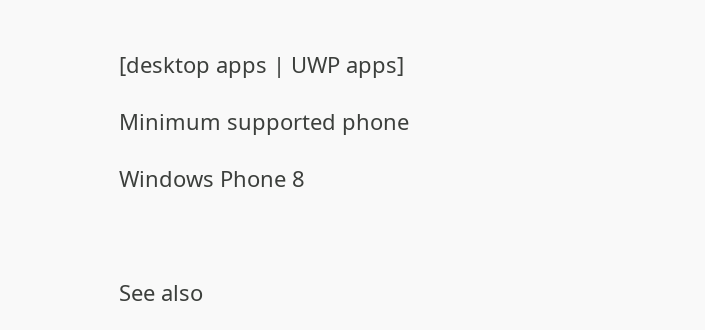[desktop apps | UWP apps]

Minimum supported phone

Windows Phone 8



See also